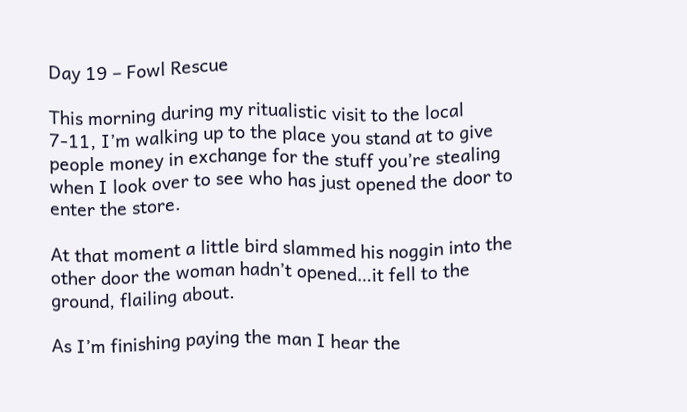Day 19 – Fowl Rescue

This morning during my ritualistic visit to the local 7-11, I’m walking up to the place you stand at to give people money in exchange for the stuff you’re stealing when I look over to see who has just opened the door to enter the store.

At that moment a little bird slammed his noggin into the other door the woman hadn’t opened…it fell to the ground, flailing about.

As I’m finishing paying the man I hear the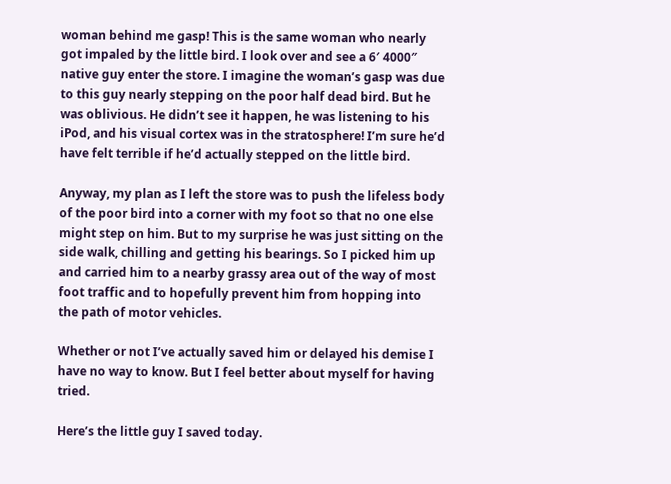woman behind me gasp! This is the same woman who nearly got impaled by the little bird. I look over and see a 6′ 4000″ native guy enter the store. I imagine the woman’s gasp was due to this guy nearly stepping on the poor half dead bird. But he was oblivious. He didn’t see it happen, he was listening to his iPod, and his visual cortex was in the stratosphere! I’m sure he’d have felt terrible if he’d actually stepped on the little bird.

Anyway, my plan as I left the store was to push the lifeless body of the poor bird into a corner with my foot so that no one else might step on him. But to my surprise he was just sitting on the side walk, chilling and getting his bearings. So I picked him up and carried him to a nearby grassy area out of the way of most foot traffic and to hopefully prevent him from hopping into the path of motor vehicles.

Whether or not I’ve actually saved him or delayed his demise I have no way to know. But I feel better about myself for having tried.

Here’s the little guy I saved today.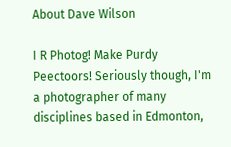About Dave Wilson

I R Photog! Make Purdy Peectoors! Seriously though, I'm a photographer of many disciplines based in Edmonton,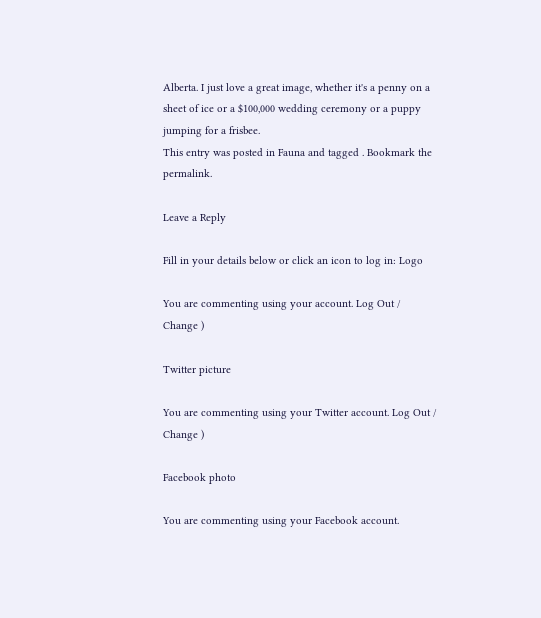Alberta. I just love a great image, whether it's a penny on a sheet of ice or a $100,000 wedding ceremony or a puppy jumping for a frisbee.
This entry was posted in Fauna and tagged . Bookmark the permalink.

Leave a Reply

Fill in your details below or click an icon to log in: Logo

You are commenting using your account. Log Out / Change )

Twitter picture

You are commenting using your Twitter account. Log Out / Change )

Facebook photo

You are commenting using your Facebook account.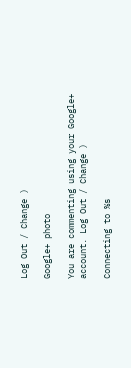Log Out / Change )

Google+ photo

You are commenting using your Google+ account. Log Out / Change )

Connecting to %s